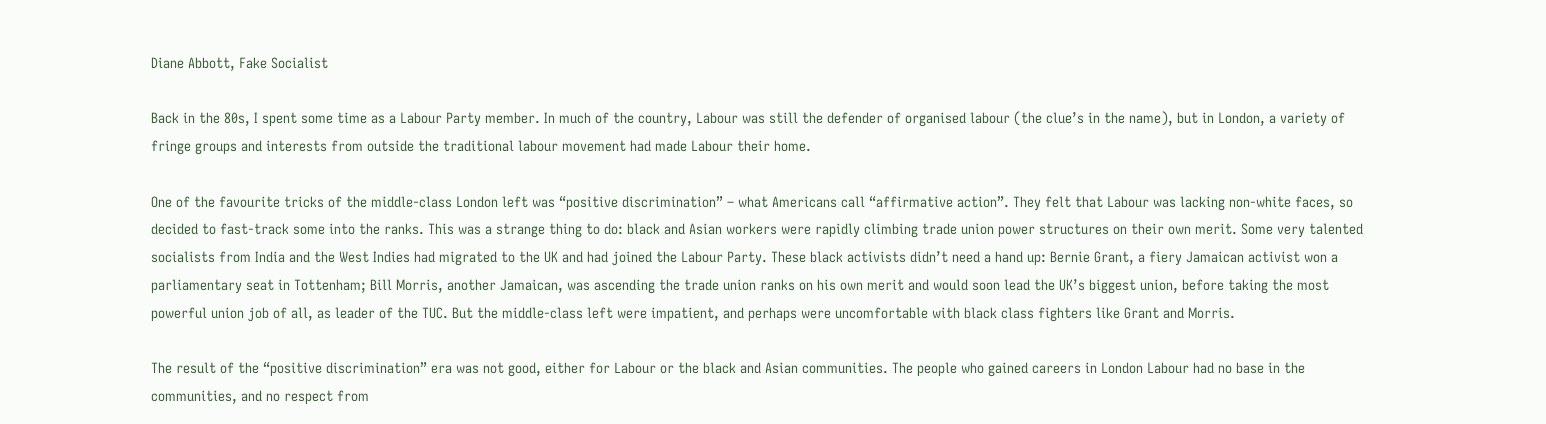Diane Abbott, Fake Socialist

Back in the 80s, I spent some time as a Labour Party member. In much of the country, Labour was still the defender of organised labour (the clue’s in the name), but in London, a variety of fringe groups and interests from outside the traditional labour movement had made Labour their home.

One of the favourite tricks of the middle-class London left was “positive discrimination” – what Americans call “affirmative action”. They felt that Labour was lacking non-white faces, so decided to fast-track some into the ranks. This was a strange thing to do: black and Asian workers were rapidly climbing trade union power structures on their own merit. Some very talented socialists from India and the West Indies had migrated to the UK and had joined the Labour Party. These black activists didn’t need a hand up: Bernie Grant, a fiery Jamaican activist won a parliamentary seat in Tottenham; Bill Morris, another Jamaican, was ascending the trade union ranks on his own merit and would soon lead the UK’s biggest union, before taking the most powerful union job of all, as leader of the TUC. But the middle-class left were impatient, and perhaps were uncomfortable with black class fighters like Grant and Morris.

The result of the “positive discrimination” era was not good, either for Labour or the black and Asian communities. The people who gained careers in London Labour had no base in the communities, and no respect from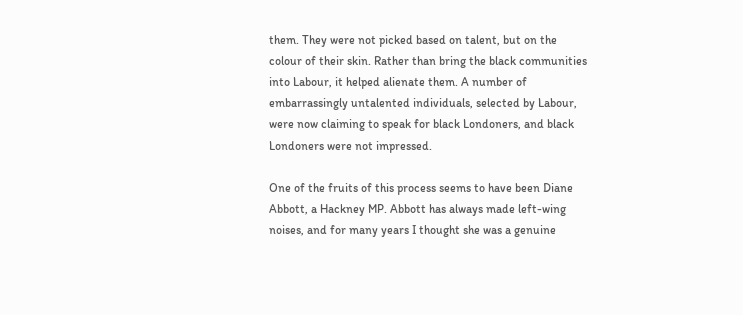them. They were not picked based on talent, but on the colour of their skin. Rather than bring the black communities into Labour, it helped alienate them. A number of embarrassingly untalented individuals, selected by Labour, were now claiming to speak for black Londoners, and black Londoners were not impressed.

One of the fruits of this process seems to have been Diane Abbott, a Hackney MP. Abbott has always made left-wing noises, and for many years I thought she was a genuine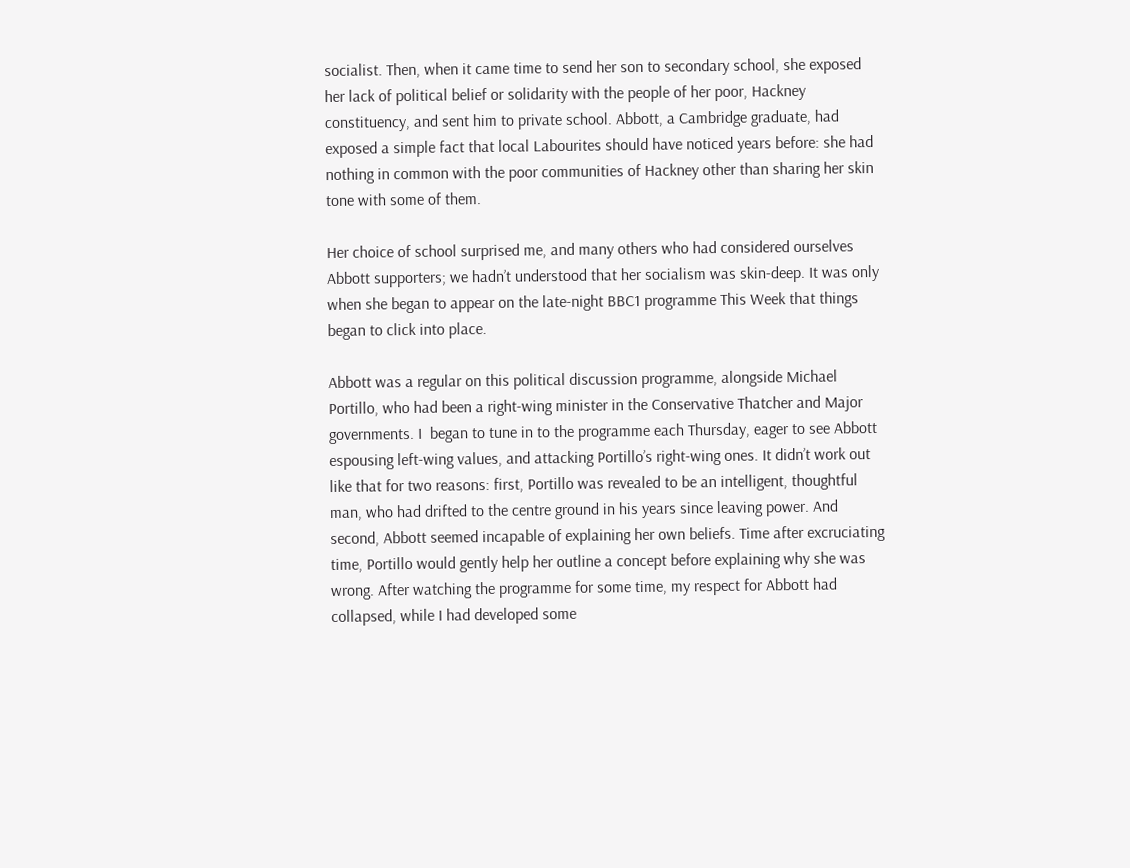socialist. Then, when it came time to send her son to secondary school, she exposed her lack of political belief or solidarity with the people of her poor, Hackney constituency, and sent him to private school. Abbott, a Cambridge graduate, had exposed a simple fact that local Labourites should have noticed years before: she had nothing in common with the poor communities of Hackney other than sharing her skin tone with some of them.

Her choice of school surprised me, and many others who had considered ourselves Abbott supporters; we hadn’t understood that her socialism was skin-deep. It was only when she began to appear on the late-night BBC1 programme This Week that things began to click into place.

Abbott was a regular on this political discussion programme, alongside Michael Portillo, who had been a right-wing minister in the Conservative Thatcher and Major governments. I  began to tune in to the programme each Thursday, eager to see Abbott espousing left-wing values, and attacking Portillo’s right-wing ones. It didn’t work out like that for two reasons: first, Portillo was revealed to be an intelligent, thoughtful man, who had drifted to the centre ground in his years since leaving power. And second, Abbott seemed incapable of explaining her own beliefs. Time after excruciating time, Portillo would gently help her outline a concept before explaining why she was wrong. After watching the programme for some time, my respect for Abbott had collapsed, while I had developed some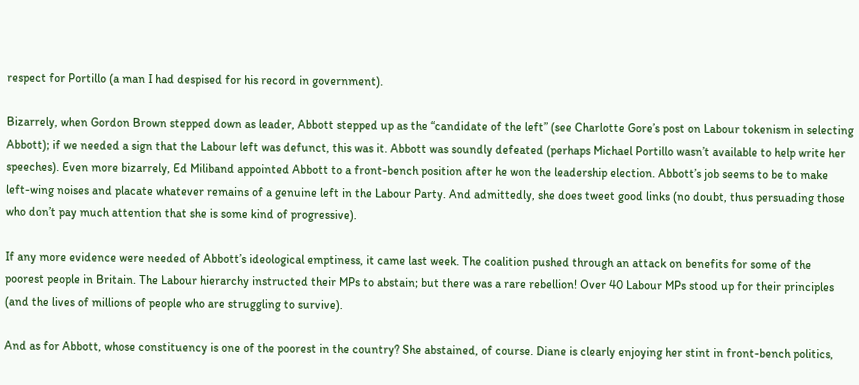respect for Portillo (a man I had despised for his record in government).

Bizarrely, when Gordon Brown stepped down as leader, Abbott stepped up as the “candidate of the left” (see Charlotte Gore’s post on Labour tokenism in selecting Abbott); if we needed a sign that the Labour left was defunct, this was it. Abbott was soundly defeated (perhaps Michael Portillo wasn’t available to help write her speeches). Even more bizarrely, Ed Miliband appointed Abbott to a front-bench position after he won the leadership election. Abbott’s job seems to be to make left-wing noises and placate whatever remains of a genuine left in the Labour Party. And admittedly, she does tweet good links (no doubt, thus persuading those who don’t pay much attention that she is some kind of progressive).

If any more evidence were needed of Abbott’s ideological emptiness, it came last week. The coalition pushed through an attack on benefits for some of the poorest people in Britain. The Labour hierarchy instructed their MPs to abstain; but there was a rare rebellion! Over 40 Labour MPs stood up for their principles (and the lives of millions of people who are struggling to survive).

And as for Abbott, whose constituency is one of the poorest in the country? She abstained, of course. Diane is clearly enjoying her stint in front-bench politics,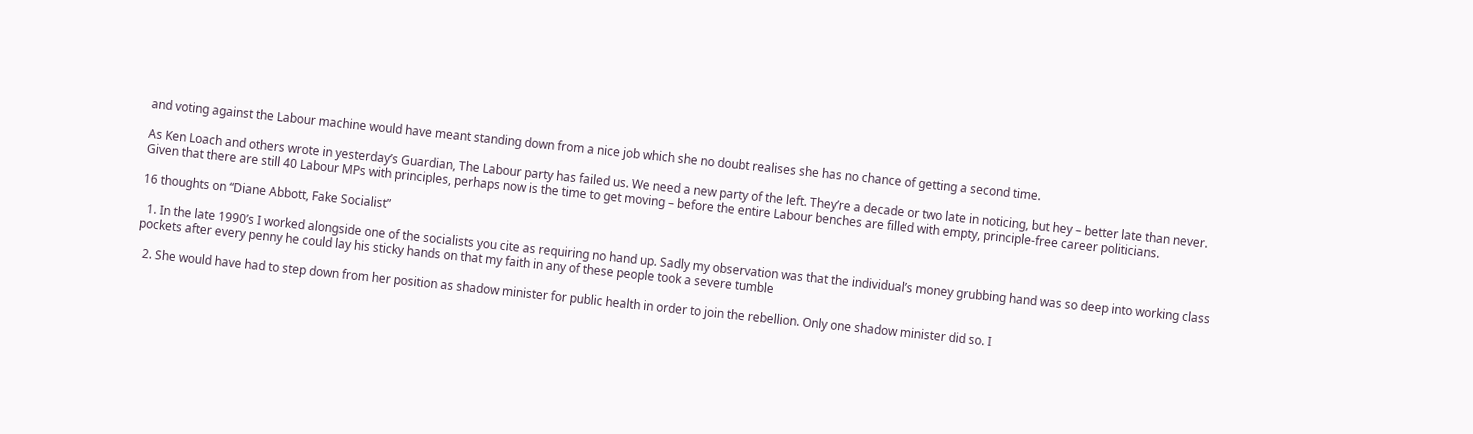and voting against the Labour machine would have meant standing down from a nice job which she no doubt realises she has no chance of getting a second time.

As Ken Loach and others wrote in yesterday’s Guardian, The Labour party has failed us. We need a new party of the left. They’re a decade or two late in noticing, but hey – better late than never. Given that there are still 40 Labour MPs with principles, perhaps now is the time to get moving – before the entire Labour benches are filled with empty, principle-free career politicians.

16 thoughts on “Diane Abbott, Fake Socialist”

  1. In the late 1990’s I worked alongside one of the socialists you cite as requiring no hand up. Sadly my observation was that the individual’s money grubbing hand was so deep into working class pockets after every penny he could lay his sticky hands on that my faith in any of these people took a severe tumble

  2. She would have had to step down from her position as shadow minister for public health in order to join the rebellion. Only one shadow minister did so. I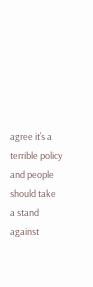agree it’s a terrible policy and people should take a stand against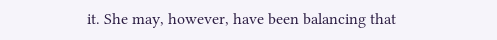it. She may, however, have been balancing that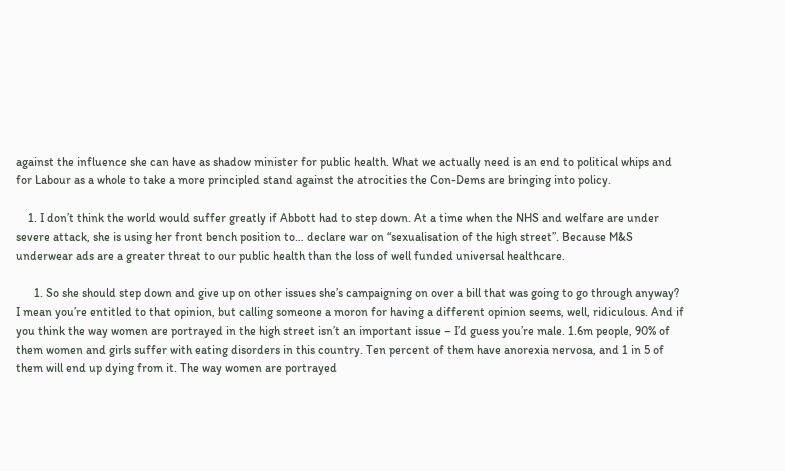against the influence she can have as shadow minister for public health. What we actually need is an end to political whips and for Labour as a whole to take a more principled stand against the atrocities the Con-Dems are bringing into policy.

    1. I don’t think the world would suffer greatly if Abbott had to step down. At a time when the NHS and welfare are under severe attack, she is using her front bench position to… declare war on “sexualisation of the high street”. Because M&S underwear ads are a greater threat to our public health than the loss of well funded universal healthcare.

      1. So she should step down and give up on other issues she’s campaigning on over a bill that was going to go through anyway? I mean you’re entitled to that opinion, but calling someone a moron for having a different opinion seems, well, ridiculous. And if you think the way women are portrayed in the high street isn’t an important issue – I’d guess you’re male. 1.6m people, 90% of them women and girls suffer with eating disorders in this country. Ten percent of them have anorexia nervosa, and 1 in 5 of them will end up dying from it. The way women are portrayed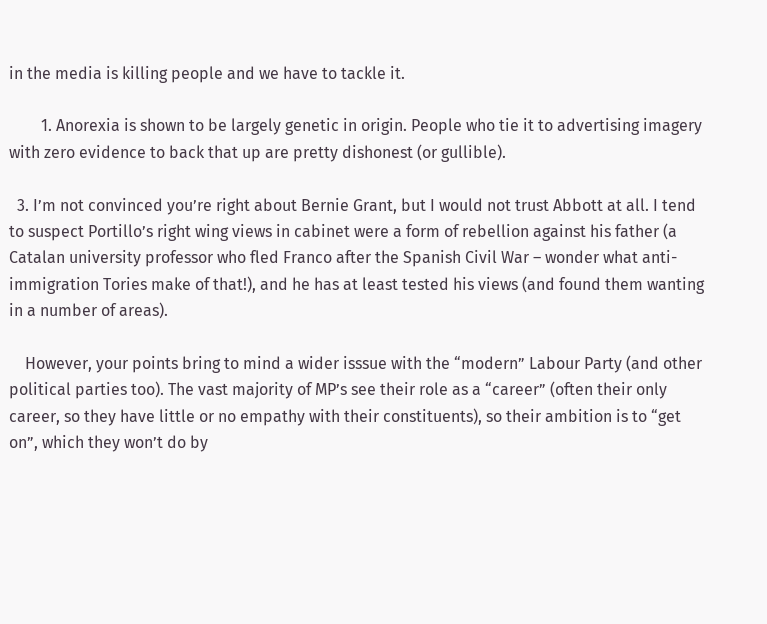in the media is killing people and we have to tackle it.

        1. Anorexia is shown to be largely genetic in origin. People who tie it to advertising imagery with zero evidence to back that up are pretty dishonest (or gullible).

  3. I’m not convinced you’re right about Bernie Grant, but I would not trust Abbott at all. I tend to suspect Portillo’s right wing views in cabinet were a form of rebellion against his father (a Catalan university professor who fled Franco after the Spanish Civil War – wonder what anti-immigration Tories make of that!), and he has at least tested his views (and found them wanting in a number of areas).

    However, your points bring to mind a wider isssue with the “modern” Labour Party (and other political parties too). The vast majority of MP’s see their role as a “career” (often their only career, so they have little or no empathy with their constituents), so their ambition is to “get on”, which they won’t do by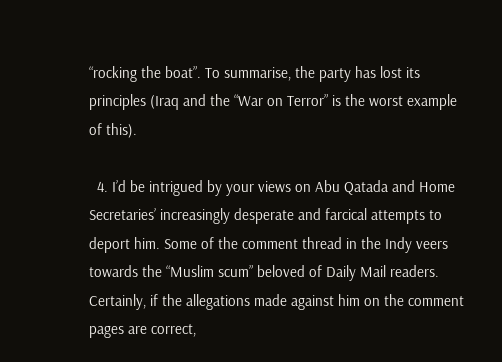“rocking the boat”. To summarise, the party has lost its principles (Iraq and the “War on Terror” is the worst example of this).

  4. I’d be intrigued by your views on Abu Qatada and Home Secretaries’ increasingly desperate and farcical attempts to deport him. Some of the comment thread in the Indy veers towards the “Muslim scum” beloved of Daily Mail readers. Certainly, if the allegations made against him on the comment pages are correct,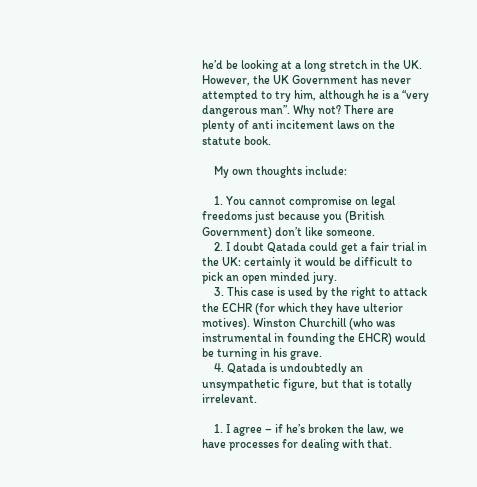he’d be looking at a long stretch in the UK. However, the UK Government has never attempted to try him, although he is a “very dangerous man”. Why not? There are plenty of anti incitement laws on the statute book.

    My own thoughts include:

    1. You cannot compromise on legal freedoms just because you (British Government) don’t like someone.
    2. I doubt Qatada could get a fair trial in the UK: certainly it would be difficult to pick an open minded jury.
    3. This case is used by the right to attack the ECHR (for which they have ulterior motives). Winston Churchill (who was instrumental in founding the EHCR) would be turning in his grave.
    4. Qatada is undoubtedly an unsympathetic figure, but that is totally irrelevant.

    1. I agree – if he’s broken the law, we have processes for dealing with that.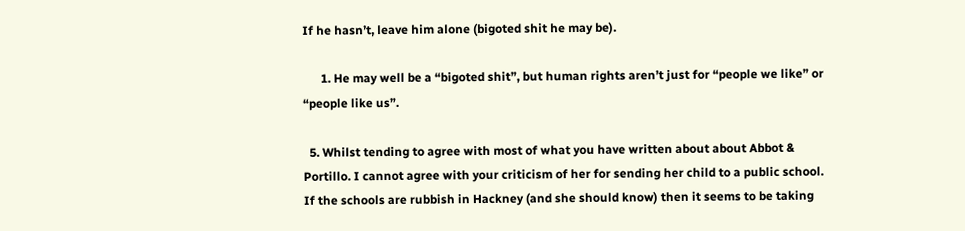If he hasn’t, leave him alone (bigoted shit he may be).

      1. He may well be a “bigoted shit”, but human rights aren’t just for “people we like” or “people like us”.

  5. Whilst tending to agree with most of what you have written about about Abbot & Portillo. I cannot agree with your criticism of her for sending her child to a public school. If the schools are rubbish in Hackney (and she should know) then it seems to be taking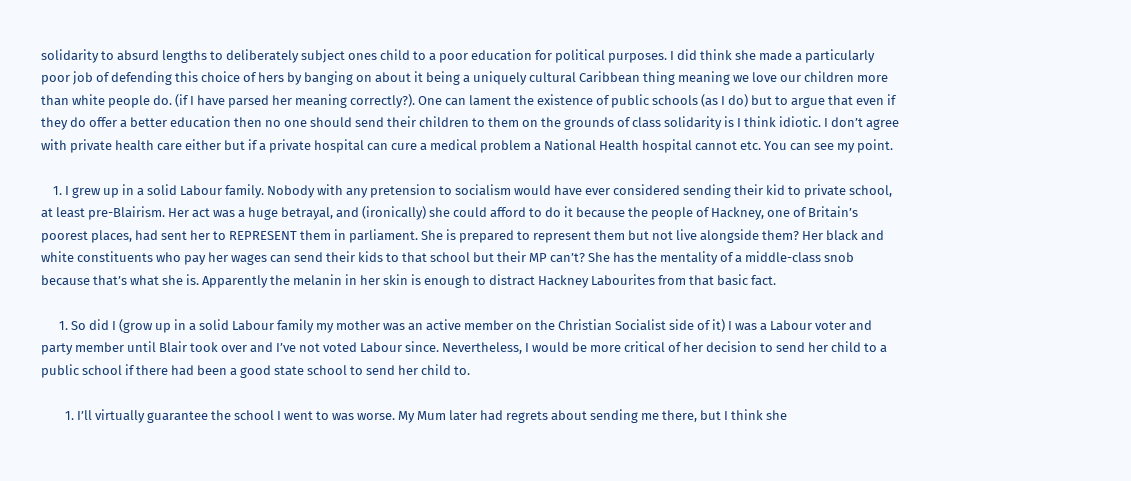solidarity to absurd lengths to deliberately subject ones child to a poor education for political purposes. I did think she made a particularly poor job of defending this choice of hers by banging on about it being a uniquely cultural Caribbean thing meaning we love our children more than white people do. (if I have parsed her meaning correctly?). One can lament the existence of public schools (as I do) but to argue that even if they do offer a better education then no one should send their children to them on the grounds of class solidarity is I think idiotic. I don’t agree with private health care either but if a private hospital can cure a medical problem a National Health hospital cannot etc. You can see my point.

    1. I grew up in a solid Labour family. Nobody with any pretension to socialism would have ever considered sending their kid to private school, at least pre-Blairism. Her act was a huge betrayal, and (ironically) she could afford to do it because the people of Hackney, one of Britain’s poorest places, had sent her to REPRESENT them in parliament. She is prepared to represent them but not live alongside them? Her black and white constituents who pay her wages can send their kids to that school but their MP can’t? She has the mentality of a middle-class snob because that’s what she is. Apparently the melanin in her skin is enough to distract Hackney Labourites from that basic fact.

      1. So did I (grow up in a solid Labour family my mother was an active member on the Christian Socialist side of it) I was a Labour voter and party member until Blair took over and I’ve not voted Labour since. Nevertheless, I would be more critical of her decision to send her child to a public school if there had been a good state school to send her child to.

        1. I’ll virtually guarantee the school I went to was worse. My Mum later had regrets about sending me there, but I think she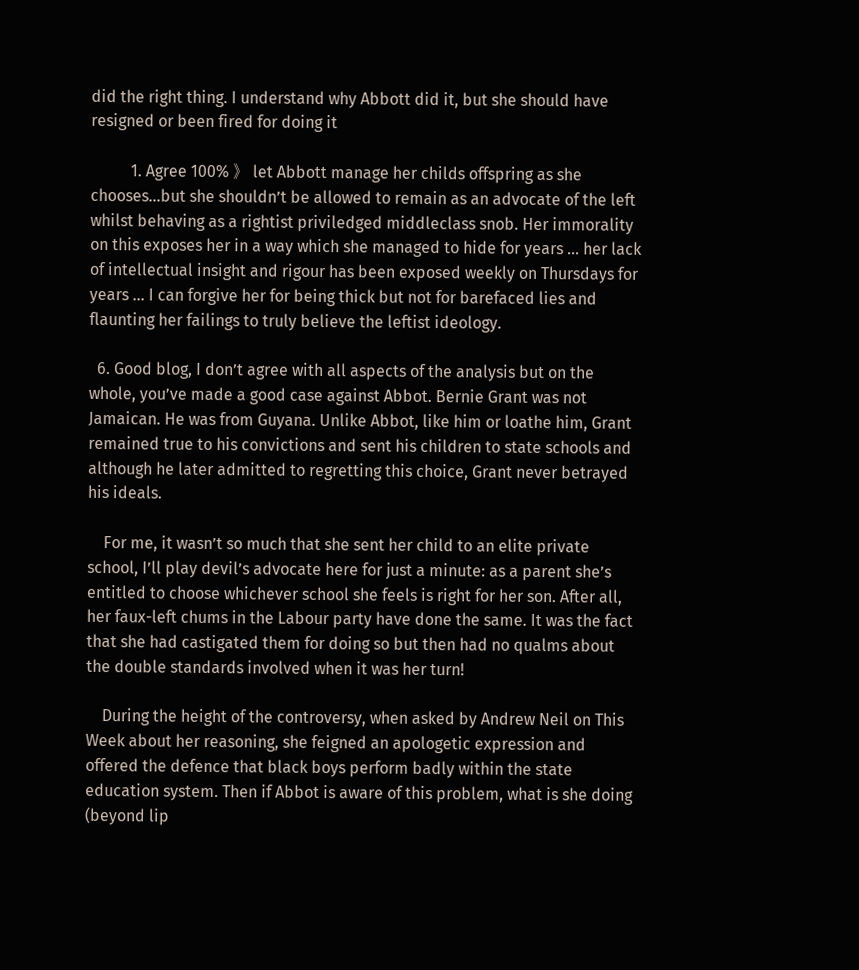did the right thing. I understand why Abbott did it, but she should have resigned or been fired for doing it

          1. Agree 100% 》 let Abbott manage her childs offspring as she chooses…but she shouldn’t be allowed to remain as an advocate of the left whilst behaving as a rightist priviledged middleclass snob. Her immorality on this exposes her in a way which she managed to hide for years … her lack of intellectual insight and rigour has been exposed weekly on Thursdays for years … I can forgive her for being thick but not for barefaced lies and flaunting her failings to truly believe the leftist ideology.

  6. Good blog, I don’t agree with all aspects of the analysis but on the whole, you’ve made a good case against Abbot. Bernie Grant was not Jamaican. He was from Guyana. Unlike Abbot, like him or loathe him, Grant remained true to his convictions and sent his children to state schools and although he later admitted to regretting this choice, Grant never betrayed his ideals.

    For me, it wasn’t so much that she sent her child to an elite private school, I’ll play devil’s advocate here for just a minute: as a parent she’s entitled to choose whichever school she feels is right for her son. After all, her faux-left chums in the Labour party have done the same. It was the fact that she had castigated them for doing so but then had no qualms about the double standards involved when it was her turn!

    During the height of the controversy, when asked by Andrew Neil on This Week about her reasoning, she feigned an apologetic expression and offered the defence that black boys perform badly within the state education system. Then if Abbot is aware of this problem, what is she doing (beyond lip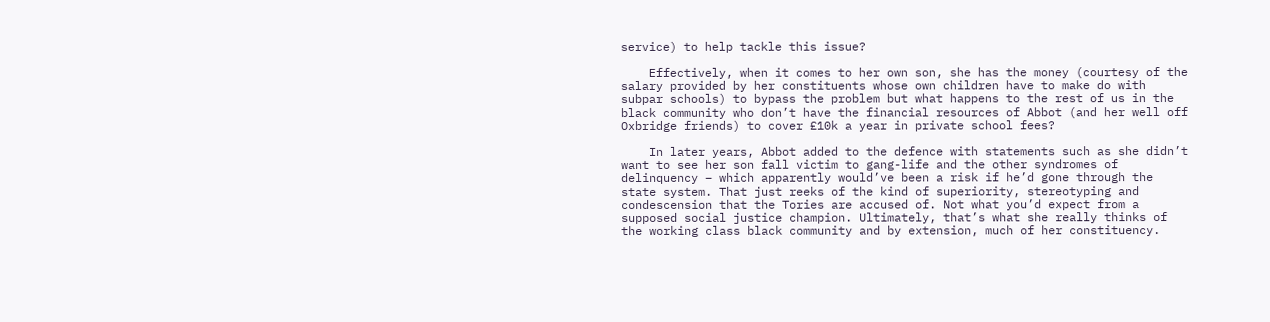service) to help tackle this issue?

    Effectively, when it comes to her own son, she has the money (courtesy of the salary provided by her constituents whose own children have to make do with subpar schools) to bypass the problem but what happens to the rest of us in the black community who don’t have the financial resources of Abbot (and her well off Oxbridge friends) to cover £10k a year in private school fees?

    In later years, Abbot added to the defence with statements such as she didn’t want to see her son fall victim to gang-life and the other syndromes of delinquency – which apparently would’ve been a risk if he’d gone through the state system. That just reeks of the kind of superiority, stereotyping and condescension that the Tories are accused of. Not what you’d expect from a supposed social justice champion. Ultimately, that’s what she really thinks of the working class black community and by extension, much of her constituency.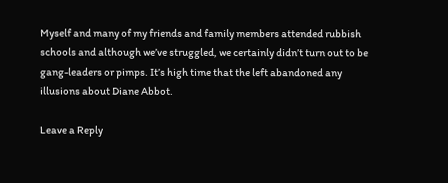Myself and many of my friends and family members attended rubbish schools and although we’ve struggled, we certainly didn’t turn out to be gang-leaders or pimps. It’s high time that the left abandoned any illusions about Diane Abbot.

Leave a Reply